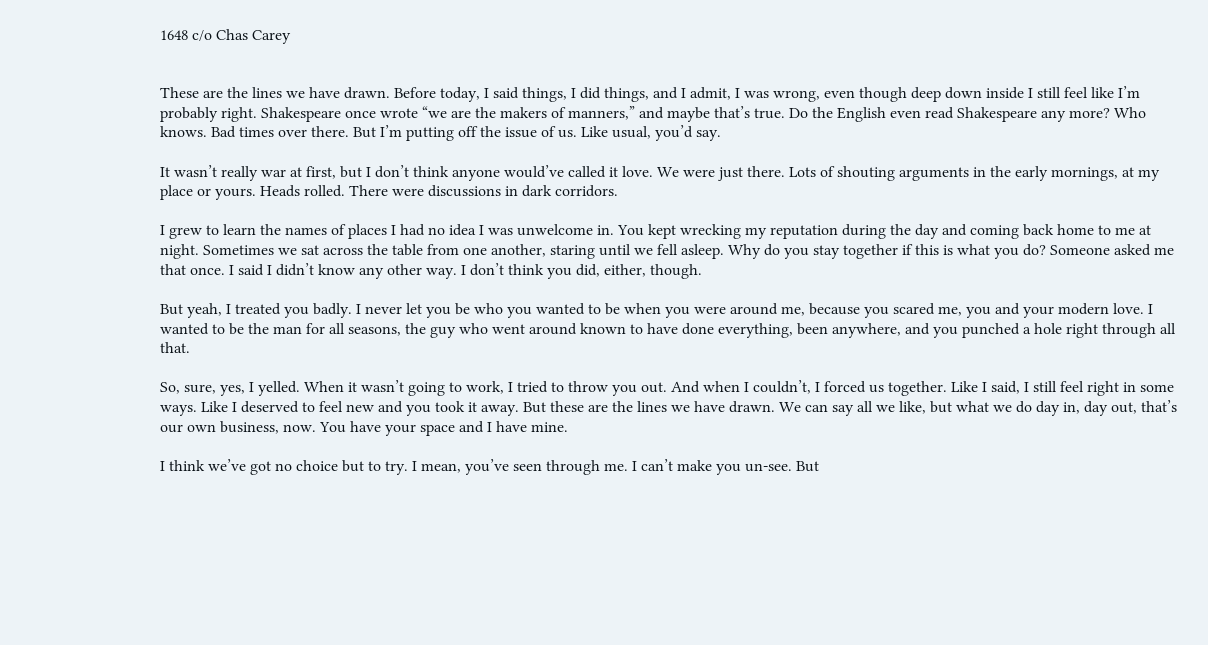1648 c/o Chas Carey


These are the lines we have drawn. Before today, I said things, I did things, and I admit, I was wrong, even though deep down inside I still feel like I’m probably right. Shakespeare once wrote “we are the makers of manners,” and maybe that’s true. Do the English even read Shakespeare any more? Who knows. Bad times over there. But I’m putting off the issue of us. Like usual, you’d say.

It wasn’t really war at first, but I don’t think anyone would’ve called it love. We were just there. Lots of shouting arguments in the early mornings, at my place or yours. Heads rolled. There were discussions in dark corridors.

I grew to learn the names of places I had no idea I was unwelcome in. You kept wrecking my reputation during the day and coming back home to me at night. Sometimes we sat across the table from one another, staring until we fell asleep. Why do you stay together if this is what you do? Someone asked me that once. I said I didn’t know any other way. I don’t think you did, either, though.

But yeah, I treated you badly. I never let you be who you wanted to be when you were around me, because you scared me, you and your modern love. I wanted to be the man for all seasons, the guy who went around known to have done everything, been anywhere, and you punched a hole right through all that.

So, sure, yes, I yelled. When it wasn’t going to work, I tried to throw you out. And when I couldn’t, I forced us together. Like I said, I still feel right in some ways. Like I deserved to feel new and you took it away. But these are the lines we have drawn. We can say all we like, but what we do day in, day out, that’s our own business, now. You have your space and I have mine.

I think we’ve got no choice but to try. I mean, you’ve seen through me. I can’t make you un-see. But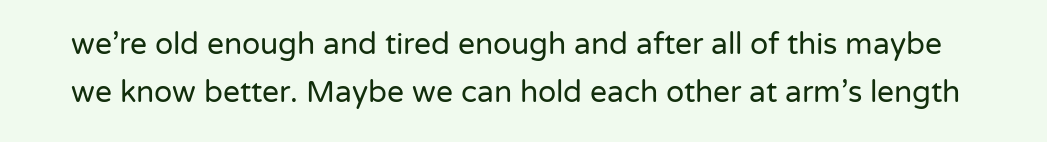we’re old enough and tired enough and after all of this maybe we know better. Maybe we can hold each other at arm’s length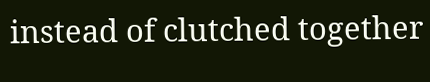instead of clutched together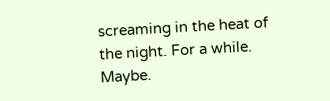screaming in the heat of the night. For a while. Maybe.